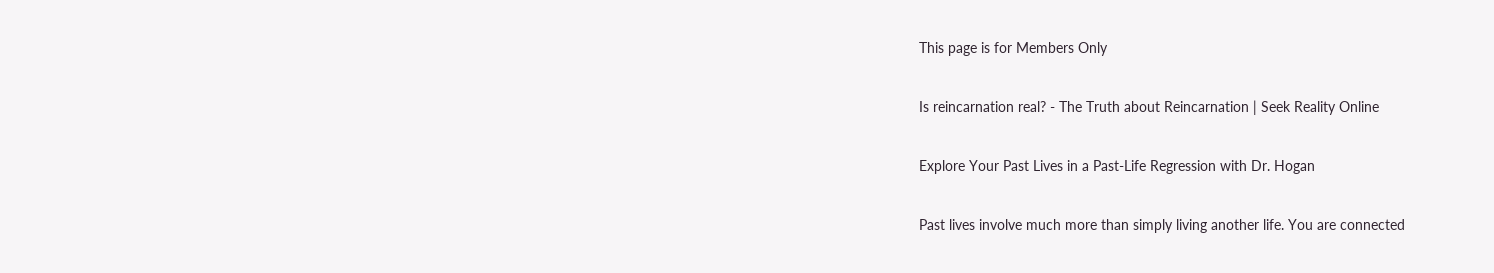This page is for Members Only

Is reincarnation real? - The Truth about Reincarnation | Seek Reality Online

Explore Your Past Lives in a Past-Life Regression with Dr. Hogan

Past lives involve much more than simply living another life. You are connected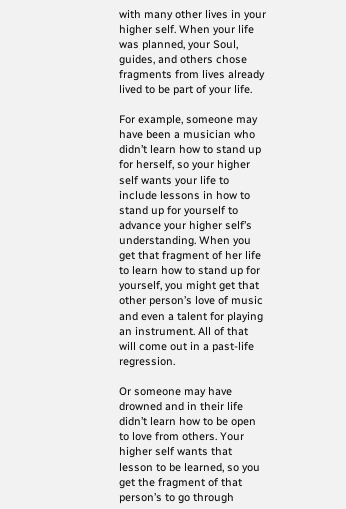with many other lives in your higher self. When your life was planned, your Soul, guides, and others chose fragments from lives already lived to be part of your life.

For example, someone may have been a musician who didn’t learn how to stand up for herself, so your higher self wants your life to include lessons in how to stand up for yourself to advance your higher self’s understanding. When you get that fragment of her life to learn how to stand up for yourself, you might get that other person’s love of music and even a talent for playing an instrument. All of that will come out in a past-life regression.

Or someone may have drowned and in their life didn’t learn how to be open to love from others. Your higher self wants that lesson to be learned, so you get the fragment of that person’s to go through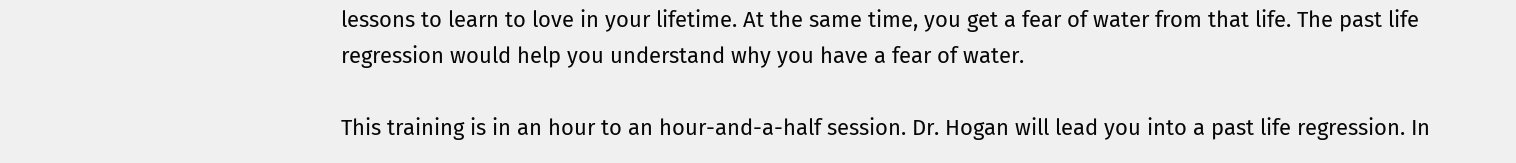lessons to learn to love in your lifetime. At the same time, you get a fear of water from that life. The past life regression would help you understand why you have a fear of water.

This training is in an hour to an hour-and-a-half session. Dr. Hogan will lead you into a past life regression. In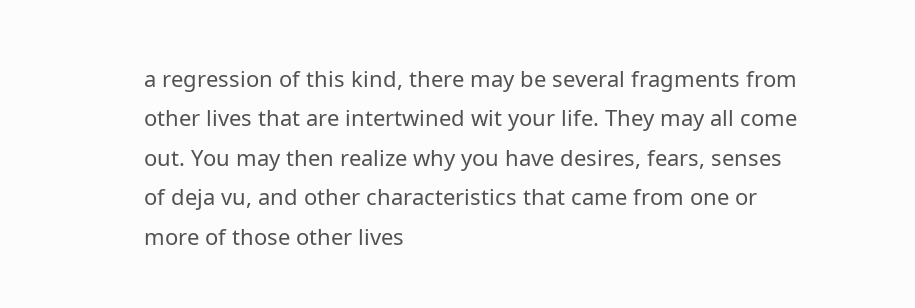a regression of this kind, there may be several fragments from other lives that are intertwined wit your life. They may all come out. You may then realize why you have desires, fears, senses of deja vu, and other characteristics that came from one or more of those other lives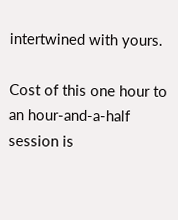intertwined with yours.

Cost of this one hour to an hour-and-a-half session is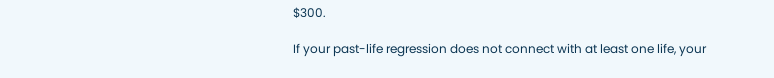$300.

If your past-life regression does not connect with at least one life, your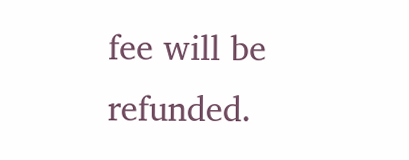fee will be refunded.